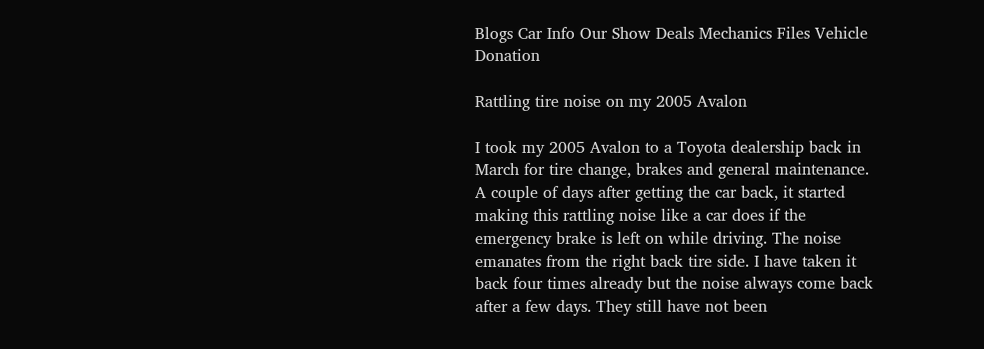Blogs Car Info Our Show Deals Mechanics Files Vehicle Donation

Rattling tire noise on my 2005 Avalon

I took my 2005 Avalon to a Toyota dealership back in March for tire change, brakes and general maintenance. A couple of days after getting the car back, it started making this rattling noise like a car does if the emergency brake is left on while driving. The noise emanates from the right back tire side. I have taken it back four times already but the noise always come back after a few days. They still have not been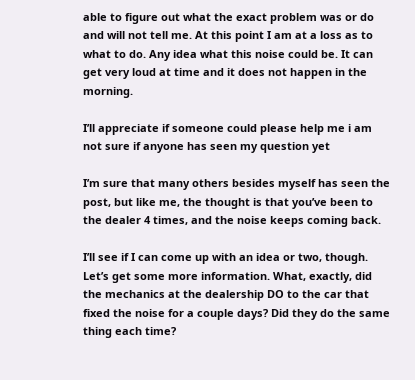able to figure out what the exact problem was or do and will not tell me. At this point I am at a loss as to what to do. Any idea what this noise could be. It can get very loud at time and it does not happen in the morning.

I’ll appreciate if someone could please help me i am not sure if anyone has seen my question yet

I’m sure that many others besides myself has seen the post, but like me, the thought is that you’ve been to the dealer 4 times, and the noise keeps coming back.

I’ll see if I can come up with an idea or two, though. Let’s get some more information. What, exactly, did the mechanics at the dealership DO to the car that fixed the noise for a couple days? Did they do the same thing each time?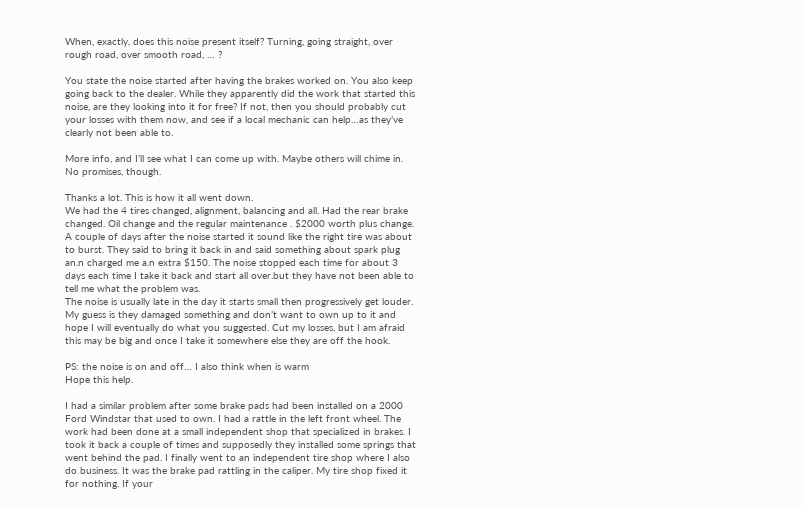When, exactly, does this noise present itself? Turning, going straight, over rough road, over smooth road, … ?

You state the noise started after having the brakes worked on. You also keep going back to the dealer. While they apparently did the work that started this noise, are they looking into it for free? If not, then you should probably cut your losses with them now, and see if a local mechanic can help…as they’ve clearly not been able to.

More info, and I’ll see what I can come up with. Maybe others will chime in. No promises, though.

Thanks a lot. This is how it all went down.
We had the 4 tires changed, alignment, balancing and all. Had the rear brake changed. Oil change and the regular maintenance . $2000 worth plus change. A couple of days after the noise started it sound like the right tire was about to burst. They said to bring it back in and said something about spark plug an.n charged me a.n extra $150. The noise stopped each time for about 3 days each time I take it back and start all over.but they have not been able to tell me what the problem was.
The noise is usually late in the day it starts small then progressively get louder. My guess is they damaged something and don’t want to own up to it and hope I will eventually do what you suggested. Cut my losses, but I am afraid this may be big and once I take it somewhere else they are off the hook.

PS: the noise is on and off… I also think when is warm
Hope this help.

I had a similar problem after some brake pads had been installed on a 2000 Ford Windstar that used to own. I had a rattle in the left front wheel. The work had been done at a small independent shop that specialized in brakes. I took it back a couple of times and supposedly they installed some springs that went behind the pad. I finally went to an independent tire shop where I also do business. It was the brake pad rattling in the caliper. My tire shop fixed it for nothing. If your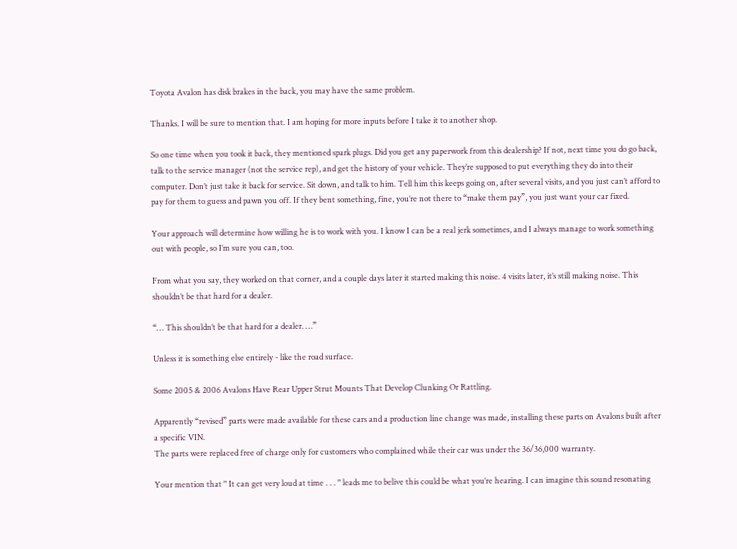Toyota Avalon has disk brakes in the back, you may have the same problem.

Thanks. I will be sure to mention that. I am hoping for more inputs before I take it to another shop.

So one time when you took it back, they mentioned spark plugs. Did you get any paperwork from this dealership? If not, next time you do go back, talk to the service manager (not the service rep), and get the history of your vehicle. They’re supposed to put everything they do into their computer. Don’t just take it back for service. Sit down, and talk to him. Tell him this keeps going on, after several visits, and you just can’t afford to pay for them to guess and pawn you off. If they bent something, fine, you’re not there to “make them pay”, you just want your car fixed.

Your approach will determine how willing he is to work with you. I know I can be a real jerk sometimes, and I always manage to work something out with people, so I’m sure you can, too.

From what you say, they worked on that corner, and a couple days later it started making this noise. 4 visits later, it’s still making noise. This shouldn’t be that hard for a dealer.

“… This shouldn’t be that hard for a dealer. …”

Unless it is something else entirely - like the road surface.

Some 2005 & 2006 Avalons Have Rear Upper Strut Mounts That Develop Clunking Or Rattling.

Apparently “revised” parts were made available for these cars and a production line change was made, installing these parts on Avalons built after a specific VIN.
The parts were replaced free of charge only for customers who complained while their car was under the 36/36,000 warranty.

Your mention that " It can get very loud at time . . . " leads me to belive this could be what you’re hearing. I can imagine this sound resonating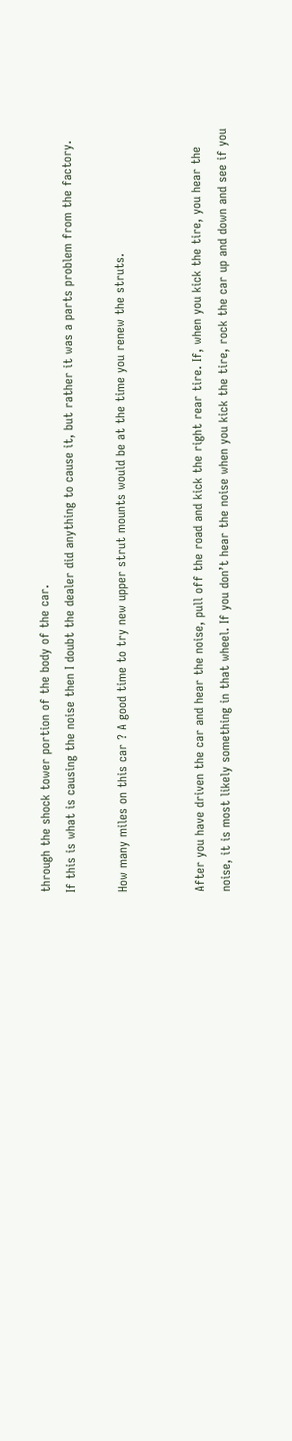through the shock tower portion of the body of the car.
If this is what is causing the noise then I doubt the dealer did anything to cause it, but rather it was a parts problem from the factory.

How many miles on this car ? A good time to try new upper strut mounts would be at the time you renew the struts.


After you have driven the car and hear the noise, pull off the road and kick the right rear tire. If, when you kick the tire, you hear the noise, it is most likely something in that wheel. If you don’t hear the noise when you kick the tire, rock the car up and down and see if you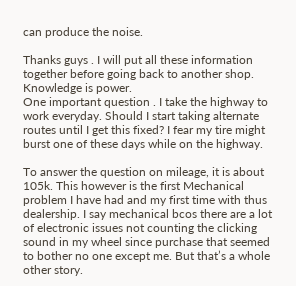can produce the noise.

Thanks guys . I will put all these information together before going back to another shop. Knowledge is power.
One important question . I take the highway to work everyday. Should I start taking alternate routes until I get this fixed? I fear my tire might burst one of these days while on the highway.

To answer the question on mileage, it is about 105k. This however is the first Mechanical problem I have had and my first time with thus dealership. I say mechanical bcos there are a lot of electronic issues not counting the clicking sound in my wheel since purchase that seemed to bother no one except me. But that’s a whole other story.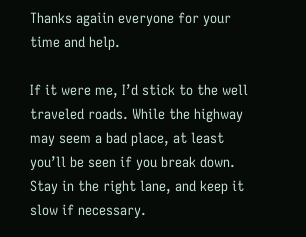Thanks agaiin everyone for your time and help.

If it were me, I’d stick to the well traveled roads. While the highway may seem a bad place, at least you’ll be seen if you break down. Stay in the right lane, and keep it slow if necessary.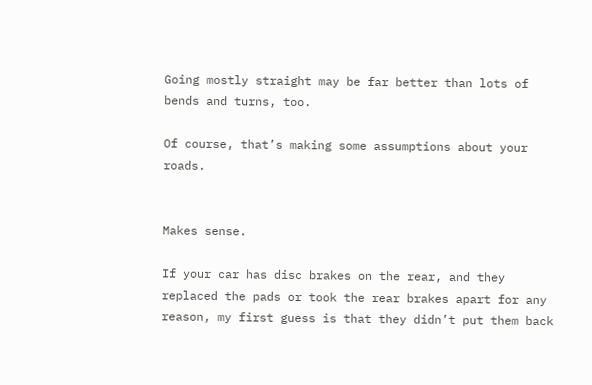Going mostly straight may be far better than lots of bends and turns, too.

Of course, that’s making some assumptions about your roads.


Makes sense.

If your car has disc brakes on the rear, and they replaced the pads or took the rear brakes apart for any reason, my first guess is that they didn’t put them back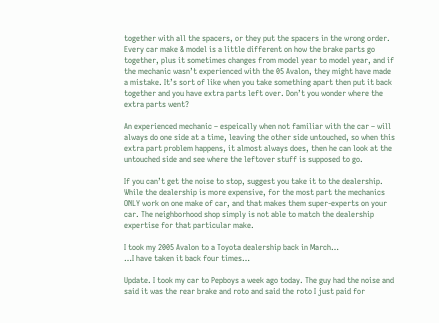together with all the spacers, or they put the spacers in the wrong order. Every car make & model is a little different on how the brake parts go together, plus it sometimes changes from model year to model year, and if the mechanic wasn’t experienced with the 05 Avalon, they might have made a mistake. It’s sort of like when you take something apart then put it back together and you have extra parts left over. Don’t you wonder where the extra parts went?

An experienced mechanic – espeically when not familiar with the car – will always do one side at a time, leaving the other side untouched, so when this extra part problem happens, it almost always does, then he can look at the untouched side and see where the leftover stuff is supposed to go.

If you can’t get the noise to stop, suggest you take it to the dealership. While the dealership is more expensive, for the most part the mechanics ONLY work on one make of car, and that makes them super-experts on your car. The neighborhood shop simply is not able to match the dealership expertise for that particular make.

I took my 2005 Avalon to a Toyota dealership back in March…
…I have taken it back four times…

Update. I took my car to Pepboys a week ago today. The guy had the noise and said it was the rear brake and roto and said the roto I just paid for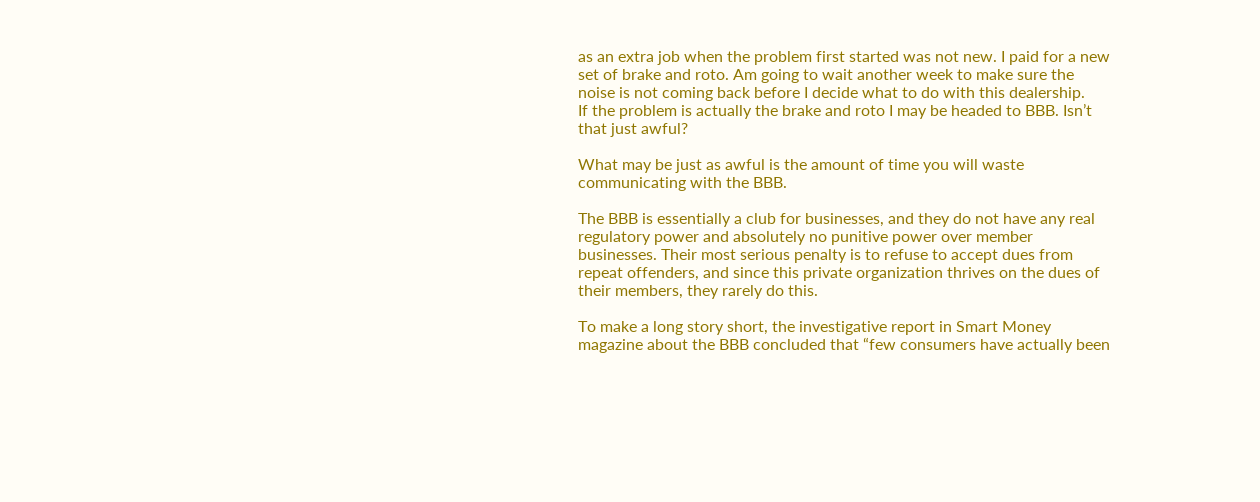as an extra job when the problem first started was not new. I paid for a new set of brake and roto. Am going to wait another week to make sure the noise is not coming back before I decide what to do with this dealership.
If the problem is actually the brake and roto I may be headed to BBB. Isn’t that just awful?

What may be just as awful is the amount of time you will waste communicating with the BBB.

The BBB is essentially a club for businesses, and they do not have any real regulatory power and absolutely no punitive power over member businesses. Their most serious penalty is to refuse to accept dues from repeat offenders, and since this private organization thrives on the dues of their members, they rarely do this.

To make a long story short, the investigative report in Smart Money magazine about the BBB concluded that “few consumers have actually been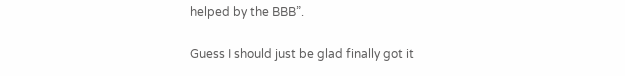helped by the BBB”.

Guess I should just be glad finally got it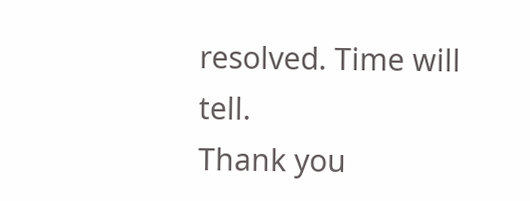resolved. Time will tell.
Thank you